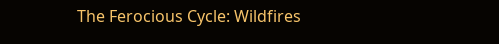The Ferocious Cycle: Wildfires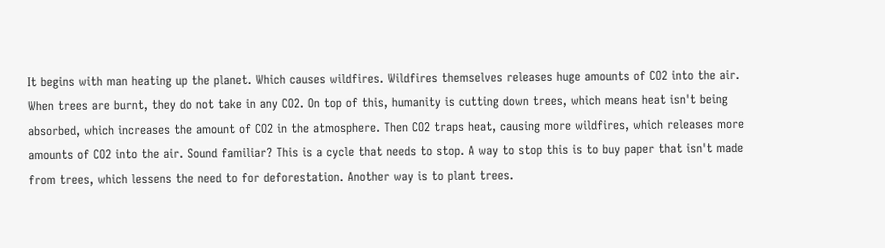It begins with man heating up the planet. Which causes wildfires. Wildfires themselves releases huge amounts of CO2 into the air. When trees are burnt, they do not take in any CO2. On top of this, humanity is cutting down trees, which means heat isn't being absorbed, which increases the amount of CO2 in the atmosphere. Then CO2 traps heat, causing more wildfires, which releases more amounts of CO2 into the air. Sound familiar? This is a cycle that needs to stop. A way to stop this is to buy paper that isn't made from trees, which lessens the need to for deforestation. Another way is to plant trees.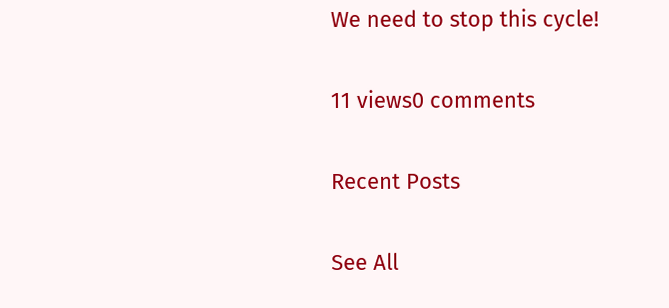We need to stop this cycle!

11 views0 comments

Recent Posts

See All